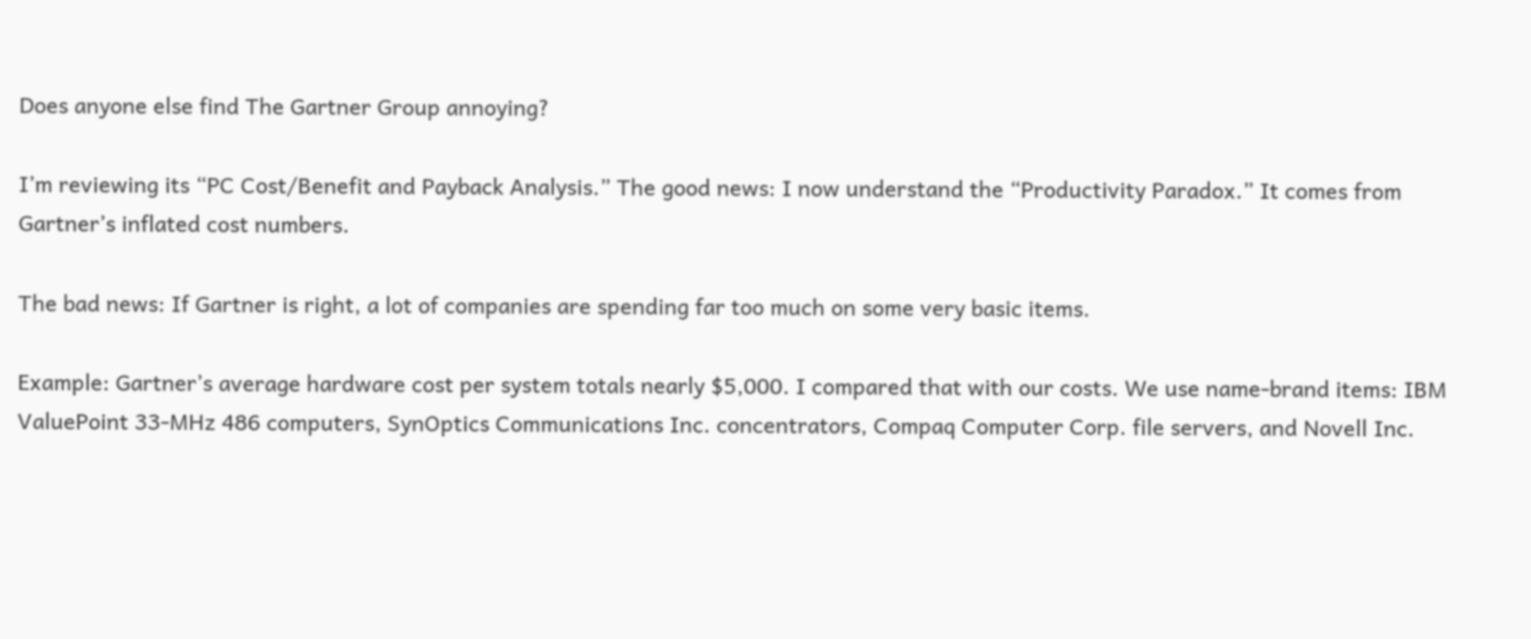Does anyone else find The Gartner Group annoying?

I’m reviewing its “PC Cost/Benefit and Payback Analysis.” The good news: I now understand the “Productivity Paradox.” It comes from Gartner’s inflated cost numbers.

The bad news: If Gartner is right, a lot of companies are spending far too much on some very basic items.

Example: Gartner’s average hardware cost per system totals nearly $5,000. I compared that with our costs. We use name-brand items: IBM ValuePoint 33-MHz 486 computers, SynOptics Communications Inc. concentrators, Compaq Computer Corp. file servers, and Novell Inc.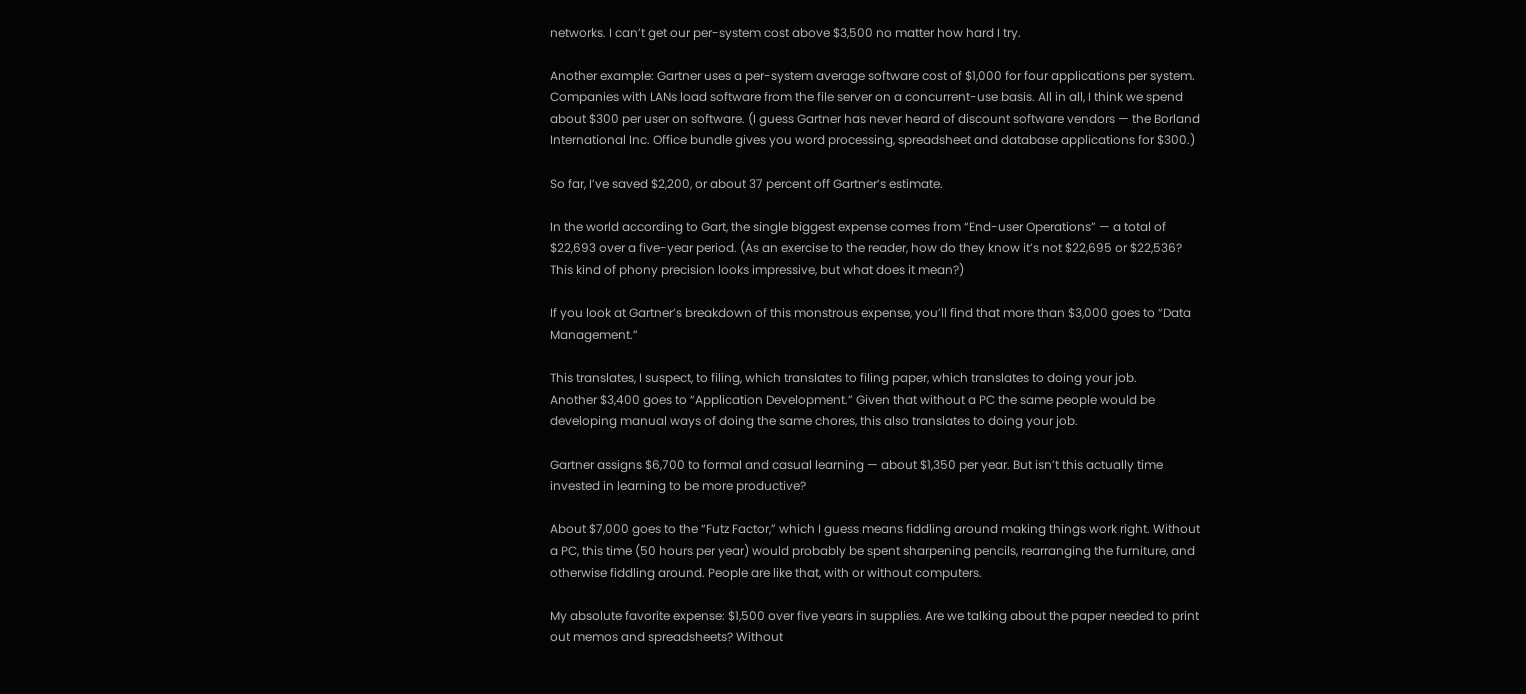networks. I can’t get our per-system cost above $3,500 no matter how hard I try.

Another example: Gartner uses a per-system average software cost of $1,000 for four applications per system. Companies with LANs load software from the file server on a concurrent-use basis. All in all, I think we spend about $300 per user on software. (I guess Gartner has never heard of discount software vendors — the Borland International Inc. Office bundle gives you word processing, spreadsheet and database applications for $300.)

So far, I’ve saved $2,200, or about 37 percent off Gartner’s estimate.

In the world according to Gart, the single biggest expense comes from “End-user Operations” — a total of $22,693 over a five-year period. (As an exercise to the reader, how do they know it’s not $22,695 or $22,536? This kind of phony precision looks impressive, but what does it mean?)

If you look at Gartner’s breakdown of this monstrous expense, you’ll find that more than $3,000 goes to “Data Management.”

This translates, I suspect, to filing, which translates to filing paper, which translates to doing your job.
Another $3,400 goes to “Application Development.” Given that without a PC the same people would be developing manual ways of doing the same chores, this also translates to doing your job.

Gartner assigns $6,700 to formal and casual learning — about $1,350 per year. But isn’t this actually time invested in learning to be more productive?

About $7,000 goes to the “Futz Factor,” which I guess means fiddling around making things work right. Without a PC, this time (50 hours per year) would probably be spent sharpening pencils, rearranging the furniture, and otherwise fiddling around. People are like that, with or without computers.

My absolute favorite expense: $1,500 over five years in supplies. Are we talking about the paper needed to print out memos and spreadsheets? Without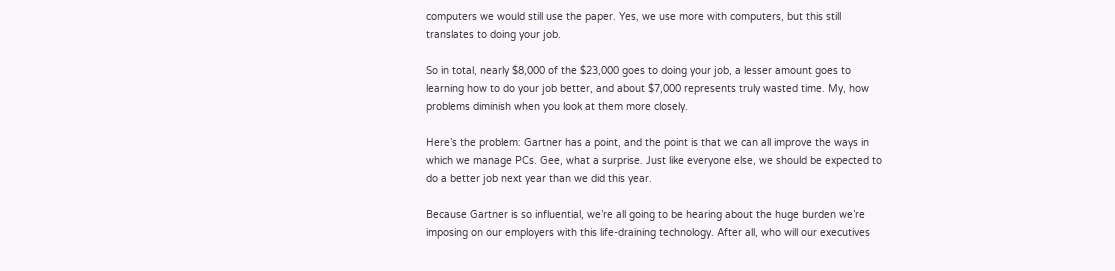computers we would still use the paper. Yes, we use more with computers, but this still translates to doing your job.

So in total, nearly $8,000 of the $23,000 goes to doing your job, a lesser amount goes to learning how to do your job better, and about $7,000 represents truly wasted time. My, how problems diminish when you look at them more closely.

Here’s the problem: Gartner has a point, and the point is that we can all improve the ways in which we manage PCs. Gee, what a surprise. Just like everyone else, we should be expected to do a better job next year than we did this year.

Because Gartner is so influential, we’re all going to be hearing about the huge burden we’re imposing on our employers with this life-draining technology. After all, who will our executives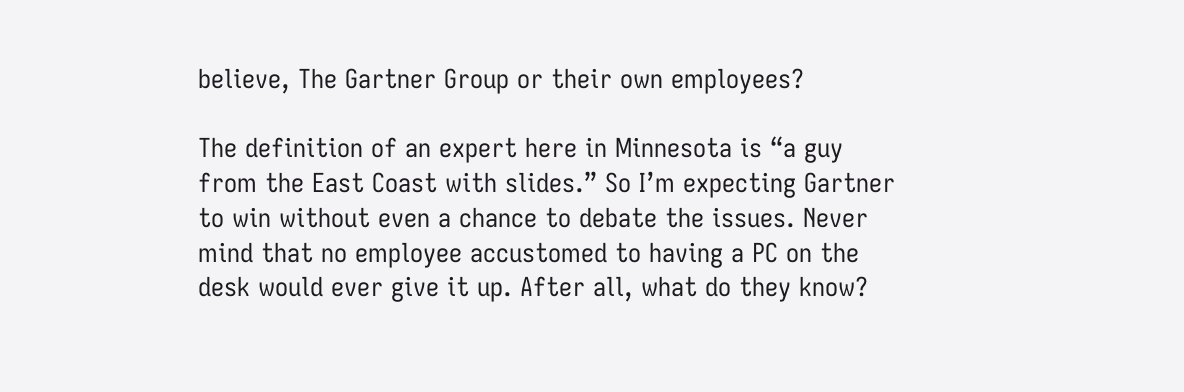believe, The Gartner Group or their own employees?

The definition of an expert here in Minnesota is “a guy from the East Coast with slides.” So I’m expecting Gartner to win without even a chance to debate the issues. Never mind that no employee accustomed to having a PC on the desk would ever give it up. After all, what do they know?